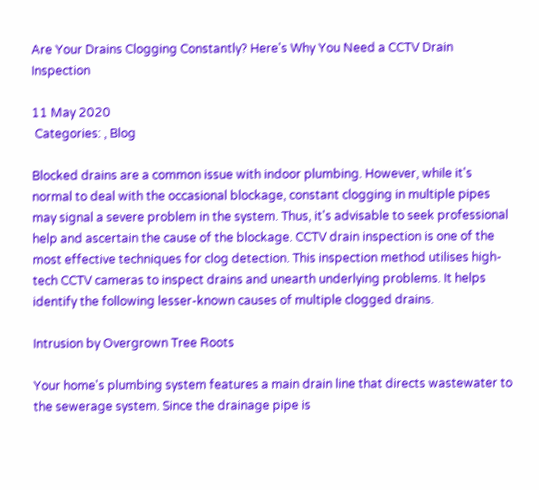Are Your Drains Clogging Constantly? Here's Why You Need a CCTV Drain Inspection

11 May 2020
 Categories: , Blog

Blocked drains are a common issue with indoor plumbing. However, while it's normal to deal with the occasional blockage, constant clogging in multiple pipes may signal a severe problem in the system. Thus, it's advisable to seek professional help and ascertain the cause of the blockage. CCTV drain inspection is one of the most effective techniques for clog detection. This inspection method utilises high-tech CCTV cameras to inspect drains and unearth underlying problems. It helps identify the following lesser-known causes of multiple clogged drains.

Intrusion by Overgrown Tree Roots

Your home's plumbing system features a main drain line that directs wastewater to the sewerage system. Since the drainage pipe is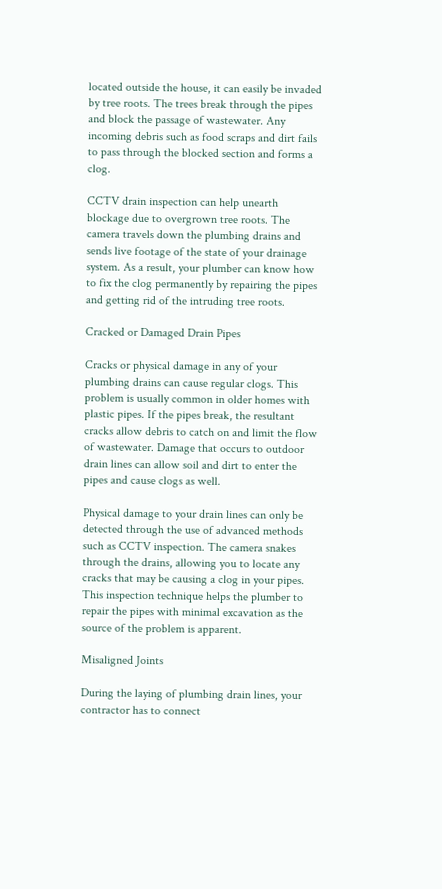located outside the house, it can easily be invaded by tree roots. The trees break through the pipes and block the passage of wastewater. Any incoming debris such as food scraps and dirt fails to pass through the blocked section and forms a clog.

CCTV drain inspection can help unearth blockage due to overgrown tree roots. The camera travels down the plumbing drains and sends live footage of the state of your drainage system. As a result, your plumber can know how to fix the clog permanently by repairing the pipes and getting rid of the intruding tree roots.

Cracked or Damaged Drain Pipes

Cracks or physical damage in any of your plumbing drains can cause regular clogs. This problem is usually common in older homes with plastic pipes. If the pipes break, the resultant cracks allow debris to catch on and limit the flow of wastewater. Damage that occurs to outdoor drain lines can allow soil and dirt to enter the pipes and cause clogs as well.

Physical damage to your drain lines can only be detected through the use of advanced methods such as CCTV inspection. The camera snakes through the drains, allowing you to locate any cracks that may be causing a clog in your pipes. This inspection technique helps the plumber to repair the pipes with minimal excavation as the source of the problem is apparent.

Misaligned Joints

During the laying of plumbing drain lines, your contractor has to connect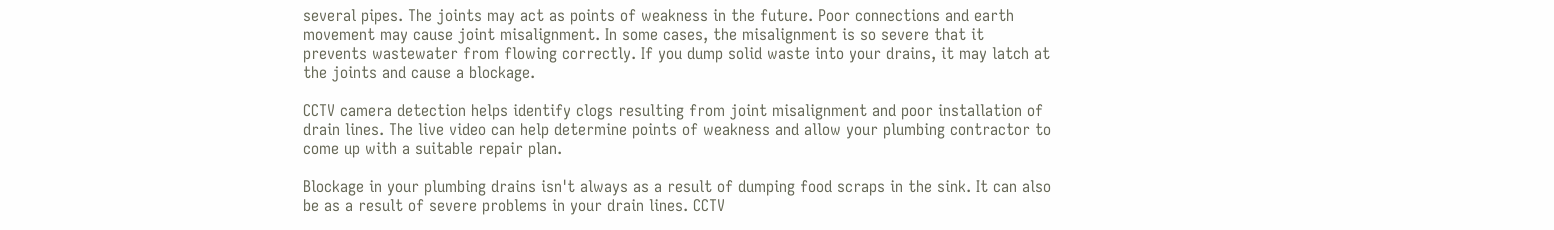several pipes. The joints may act as points of weakness in the future. Poor connections and earth movement may cause joint misalignment. In some cases, the misalignment is so severe that it prevents wastewater from flowing correctly. If you dump solid waste into your drains, it may latch at the joints and cause a blockage.

CCTV camera detection helps identify clogs resulting from joint misalignment and poor installation of drain lines. The live video can help determine points of weakness and allow your plumbing contractor to come up with a suitable repair plan.

Blockage in your plumbing drains isn't always as a result of dumping food scraps in the sink. It can also be as a result of severe problems in your drain lines. CCTV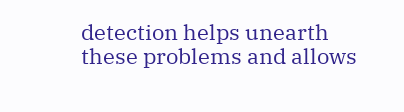detection helps unearth these problems and allows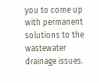you to come up with permanent solutions to the wastewater drainage issues.